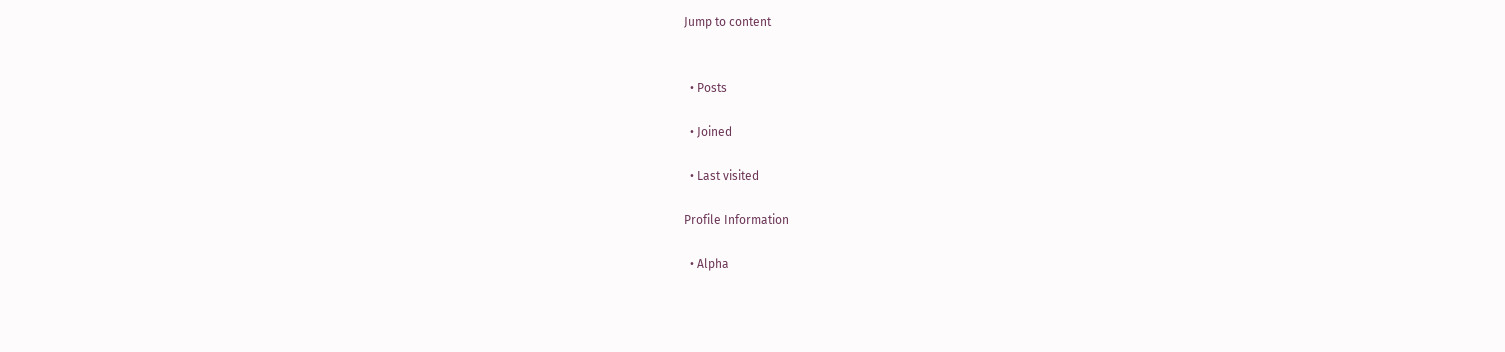Jump to content


  • Posts

  • Joined

  • Last visited

Profile Information

  • Alpha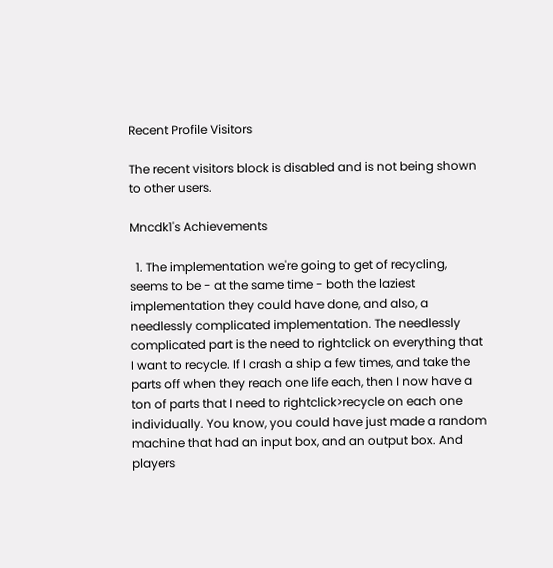Recent Profile Visitors

The recent visitors block is disabled and is not being shown to other users.

Mncdk1's Achievements

  1. The implementation we're going to get of recycling, seems to be - at the same time - both the laziest implementation they could have done, and also, a needlessly complicated implementation. The needlessly complicated part is the need to rightclick on everything that I want to recycle. If I crash a ship a few times, and take the parts off when they reach one life each, then I now have a ton of parts that I need to rightclick>recycle on each one individually. You know, you could have just made a random machine that had an input box, and an output box. And players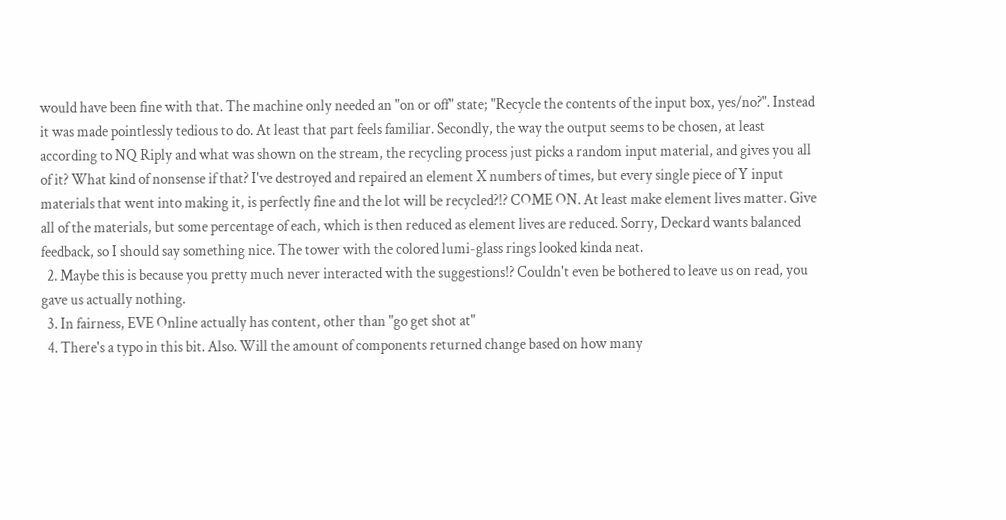would have been fine with that. The machine only needed an "on or off" state; "Recycle the contents of the input box, yes/no?". Instead it was made pointlessly tedious to do. At least that part feels familiar. Secondly, the way the output seems to be chosen, at least according to NQ Riply and what was shown on the stream, the recycling process just picks a random input material, and gives you all of it? What kind of nonsense if that? I've destroyed and repaired an element X numbers of times, but every single piece of Y input materials that went into making it, is perfectly fine and the lot will be recycled?!? COME ON. At least make element lives matter. Give all of the materials, but some percentage of each, which is then reduced as element lives are reduced. Sorry, Deckard wants balanced feedback, so I should say something nice. The tower with the colored lumi-glass rings looked kinda neat.
  2. Maybe this is because you pretty much never interacted with the suggestions!? Couldn't even be bothered to leave us on read, you gave us actually nothing.
  3. In fairness, EVE Online actually has content, other than "go get shot at"
  4. There's a typo in this bit. Also. Will the amount of components returned change based on how many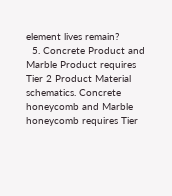element lives remain?
  5. Concrete Product and Marble Product requires Tier 2 Product Material schematics. Concrete honeycomb and Marble honeycomb requires Tier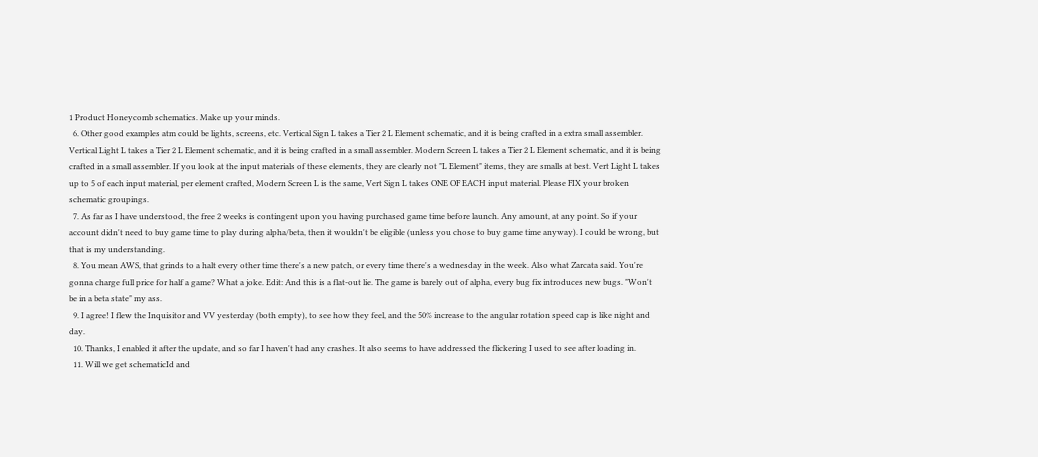1 Product Honeycomb schematics. Make up your minds.
  6. Other good examples atm could be lights, screens, etc. Vertical Sign L takes a Tier 2 L Element schematic, and it is being crafted in a extra small assembler. Vertical Light L takes a Tier 2 L Element schematic, and it is being crafted in a small assembler. Modern Screen L takes a Tier 2 L Element schematic, and it is being crafted in a small assembler. If you look at the input materials of these elements, they are clearly not "L Element" items, they are smalls at best. Vert Light L takes up to 5 of each input material, per element crafted, Modern Screen L is the same, Vert Sign L takes ONE OF EACH input material. Please FIX your broken schematic groupings.
  7. As far as I have understood, the free 2 weeks is contingent upon you having purchased game time before launch. Any amount, at any point. So if your account didn't need to buy game time to play during alpha/beta, then it wouldn't be eligible (unless you chose to buy game time anyway). I could be wrong, but that is my understanding.
  8. You mean AWS, that grinds to a halt every other time there's a new patch, or every time there's a wednesday in the week. Also what Zarcata said. You're gonna charge full price for half a game? What a joke. Edit: And this is a flat-out lie. The game is barely out of alpha, every bug fix introduces new bugs. "Won't be in a beta state" my ass.
  9. I agree! I flew the Inquisitor and VV yesterday (both empty), to see how they feel, and the 50% increase to the angular rotation speed cap is like night and day.
  10. Thanks, I enabled it after the update, and so far I haven't had any crashes. It also seems to have addressed the flickering I used to see after loading in.
  11. Will we get schematicId and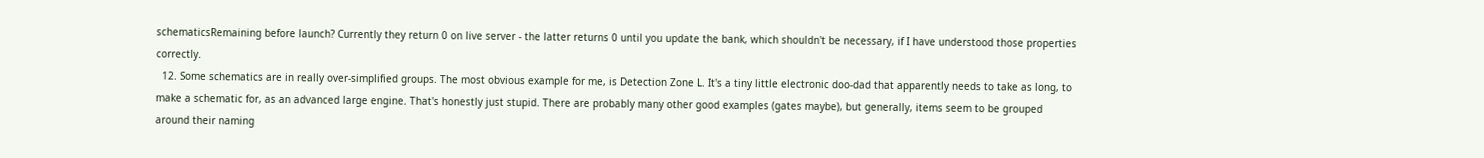schematicsRemaining before launch? Currently they return 0 on live server - the latter returns 0 until you update the bank, which shouldn't be necessary, if I have understood those properties correctly.
  12. Some schematics are in really over-simplified groups. The most obvious example for me, is Detection Zone L. It's a tiny little electronic doo-dad that apparently needs to take as long, to make a schematic for, as an advanced large engine. That's honestly just stupid. There are probably many other good examples (gates maybe), but generally, items seem to be grouped around their naming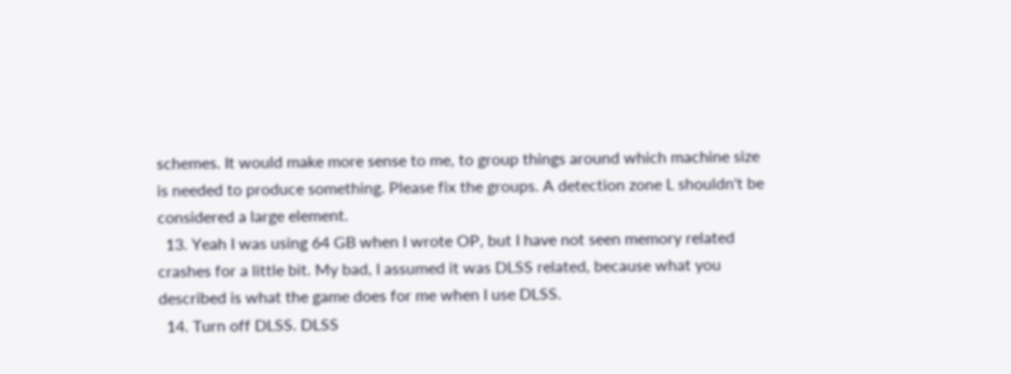schemes. It would make more sense to me, to group things around which machine size is needed to produce something. Please fix the groups. A detection zone L shouldn't be considered a large element.
  13. Yeah I was using 64 GB when I wrote OP, but I have not seen memory related crashes for a little bit. My bad, I assumed it was DLSS related, because what you described is what the game does for me when I use DLSS.
  14. Turn off DLSS. DLSS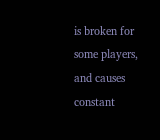is broken for some players, and causes constant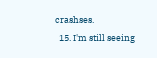crashses.
  15. I'm still seeing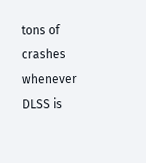tons of crashes whenever DLSS is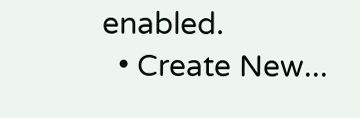enabled.
  • Create New...